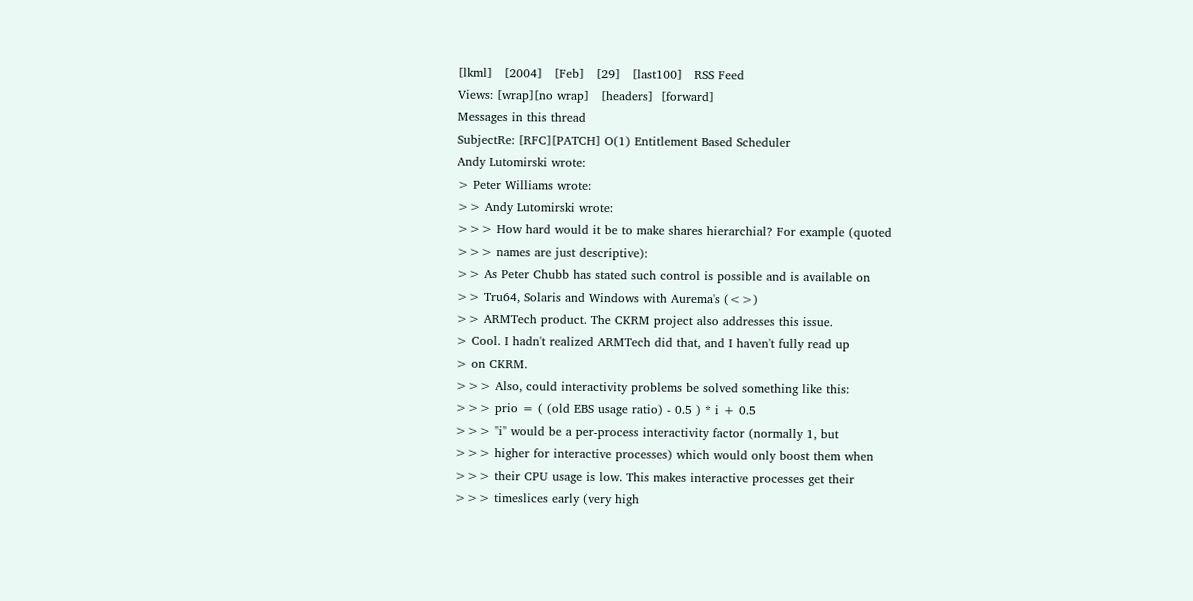[lkml]   [2004]   [Feb]   [29]   [last100]   RSS Feed
Views: [wrap][no wrap]   [headers]  [forward]
Messages in this thread
SubjectRe: [RFC][PATCH] O(1) Entitlement Based Scheduler
Andy Lutomirski wrote:
> Peter Williams wrote:
>> Andy Lutomirski wrote:
>>> How hard would it be to make shares hierarchial? For example (quoted
>>> names are just descriptive):
>> As Peter Chubb has stated such control is possible and is available on
>> Tru64, Solaris and Windows with Aurema's (<>)
>> ARMTech product. The CKRM project also addresses this issue.
> Cool. I hadn't realized ARMTech did that, and I haven't fully read up
> on CKRM.
>>> Also, could interactivity problems be solved something like this:
>>> prio = ( (old EBS usage ratio) - 0.5 ) * i + 0.5
>>> "i" would be a per-process interactivity factor (normally 1, but
>>> higher for interactive processes) which would only boost them when
>>> their CPU usage is low. This makes interactive processes get their
>>> timeslices early (very high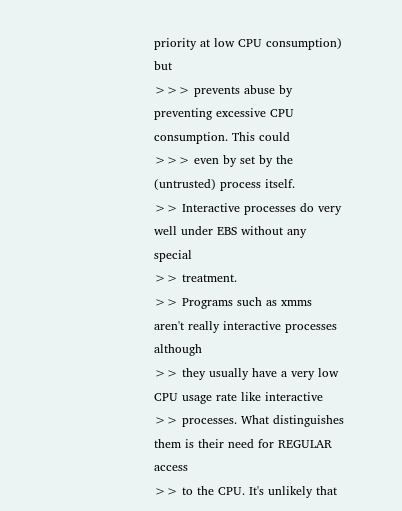priority at low CPU consumption) but
>>> prevents abuse by preventing excessive CPU consumption. This could
>>> even by set by the (untrusted) process itself.
>> Interactive processes do very well under EBS without any special
>> treatment.
>> Programs such as xmms aren't really interactive processes although
>> they usually have a very low CPU usage rate like interactive
>> processes. What distinguishes them is their need for REGULAR access
>> to the CPU. It's unlikely that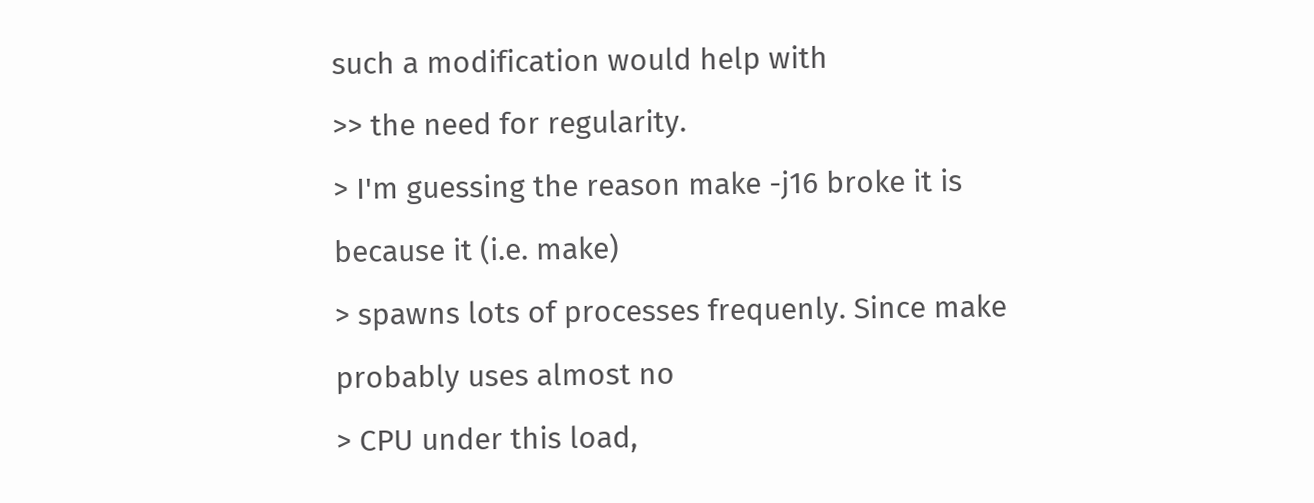such a modification would help with
>> the need for regularity.
> I'm guessing the reason make -j16 broke it is because it (i.e. make)
> spawns lots of processes frequenly. Since make probably uses almost no
> CPU under this load,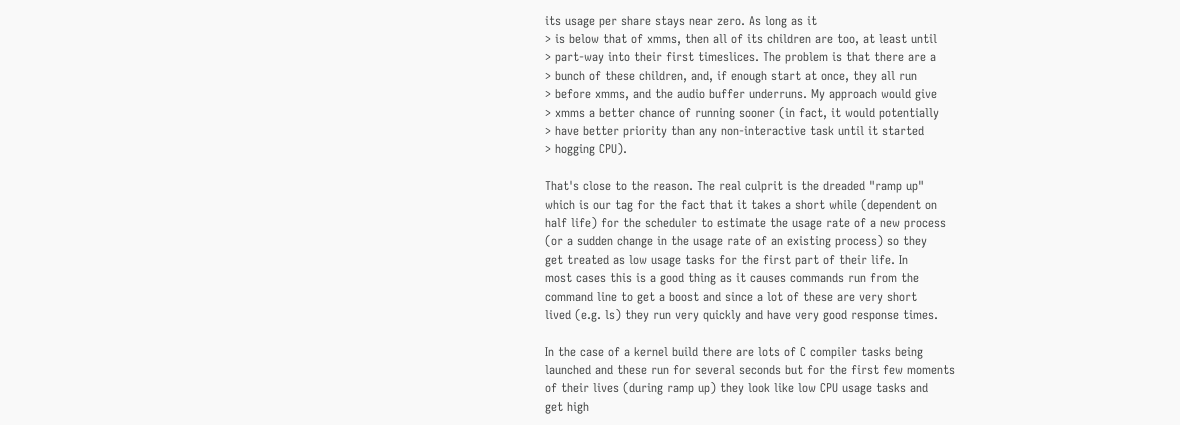its usage per share stays near zero. As long as it
> is below that of xmms, then all of its children are too, at least until
> part-way into their first timeslices. The problem is that there are a
> bunch of these children, and, if enough start at once, they all run
> before xmms, and the audio buffer underruns. My approach would give
> xmms a better chance of running sooner (in fact, it would potentially
> have better priority than any non-interactive task until it started
> hogging CPU).

That's close to the reason. The real culprit is the dreaded "ramp up"
which is our tag for the fact that it takes a short while (dependent on
half life) for the scheduler to estimate the usage rate of a new process
(or a sudden change in the usage rate of an existing process) so they
get treated as low usage tasks for the first part of their life. In
most cases this is a good thing as it causes commands run from the
command line to get a boost and since a lot of these are very short
lived (e.g. ls) they run very quickly and have very good response times.

In the case of a kernel build there are lots of C compiler tasks being
launched and these run for several seconds but for the first few moments
of their lives (during ramp up) they look like low CPU usage tasks and
get high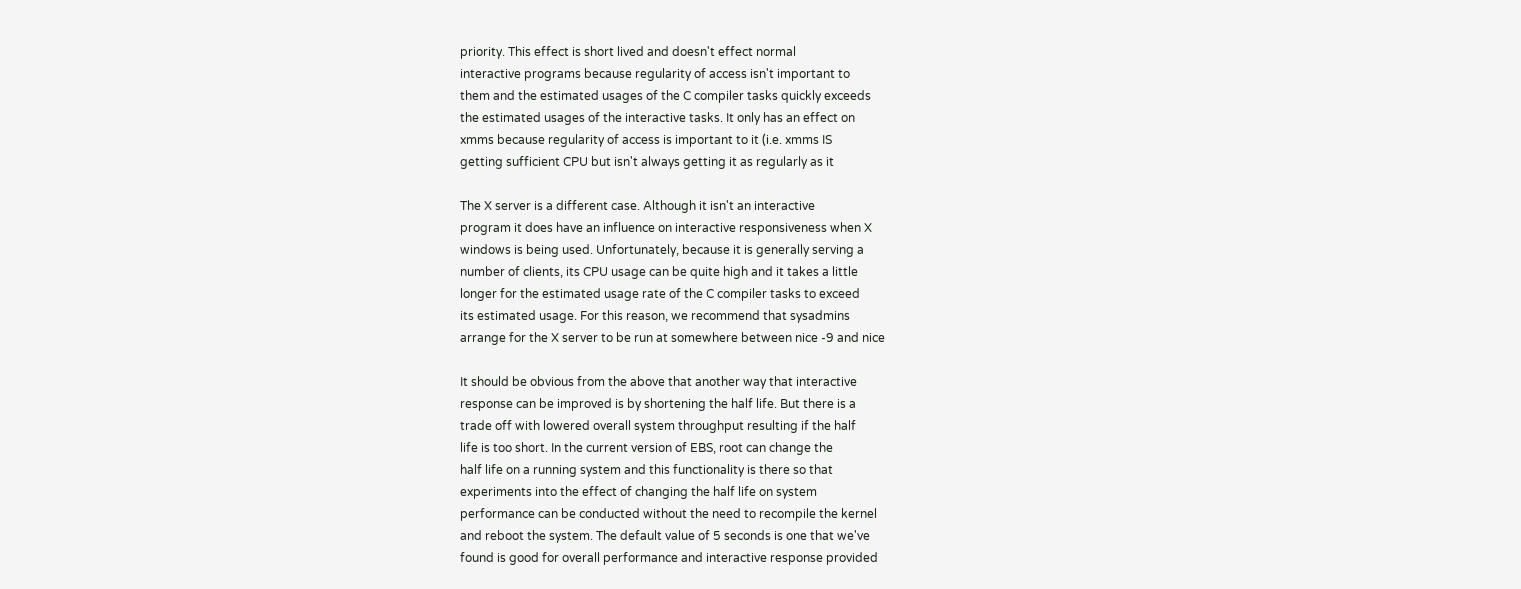priority. This effect is short lived and doesn't effect normal
interactive programs because regularity of access isn't important to
them and the estimated usages of the C compiler tasks quickly exceeds
the estimated usages of the interactive tasks. It only has an effect on
xmms because regularity of access is important to it (i.e. xmms IS
getting sufficient CPU but isn't always getting it as regularly as it

The X server is a different case. Although it isn't an interactive
program it does have an influence on interactive responsiveness when X
windows is being used. Unfortunately, because it is generally serving a
number of clients, its CPU usage can be quite high and it takes a little
longer for the estimated usage rate of the C compiler tasks to exceed
its estimated usage. For this reason, we recommend that sysadmins
arrange for the X server to be run at somewhere between nice -9 and nice

It should be obvious from the above that another way that interactive
response can be improved is by shortening the half life. But there is a
trade off with lowered overall system throughput resulting if the half
life is too short. In the current version of EBS, root can change the
half life on a running system and this functionality is there so that
experiments into the effect of changing the half life on system
performance can be conducted without the need to recompile the kernel
and reboot the system. The default value of 5 seconds is one that we've
found is good for overall performance and interactive response provided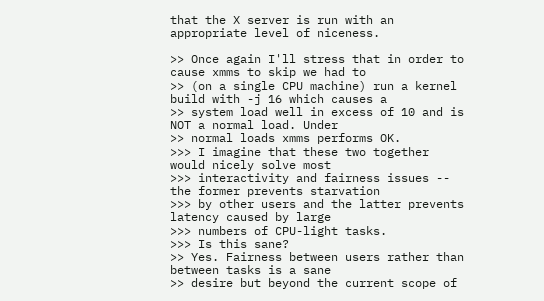that the X server is run with an appropriate level of niceness.

>> Once again I'll stress that in order to cause xmms to skip we had to
>> (on a single CPU machine) run a kernel build with -j 16 which causes a
>> system load well in excess of 10 and is NOT a normal load. Under
>> normal loads xmms performs OK.
>>> I imagine that these two together would nicely solve most
>>> interactivity and fairness issues -- the former prevents starvation
>>> by other users and the latter prevents latency caused by large
>>> numbers of CPU-light tasks.
>>> Is this sane?
>> Yes. Fairness between users rather than between tasks is a sane
>> desire but beyond the current scope of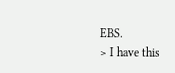EBS.
> I have this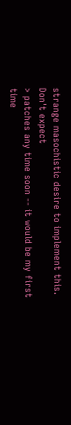strange masochistic desire to implement this. Don't expect
> patches any time soon -- it would be my first time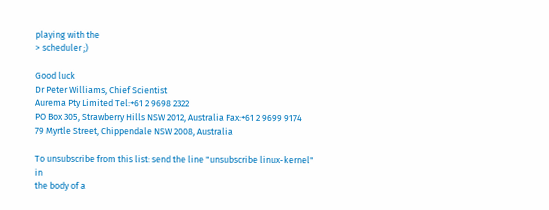playing with the
> scheduler ;)

Good luck
Dr Peter Williams, Chief Scientist
Aurema Pty Limited Tel:+61 2 9698 2322
PO Box 305, Strawberry Hills NSW 2012, Australia Fax:+61 2 9699 9174
79 Myrtle Street, Chippendale NSW 2008, Australia

To unsubscribe from this list: send the line "unsubscribe linux-kernel" in
the body of a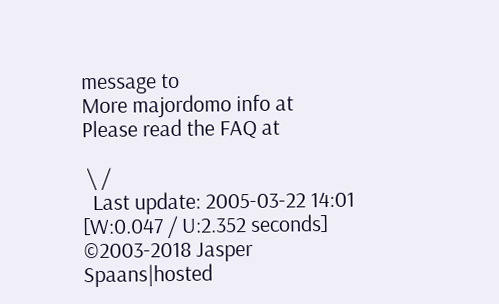message to
More majordomo info at
Please read the FAQ at

 \ /
  Last update: 2005-03-22 14:01    [W:0.047 / U:2.352 seconds]
©2003-2018 Jasper Spaans|hosted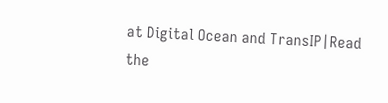at Digital Ocean and TransIP|Read the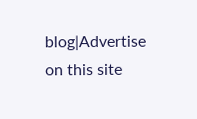blog|Advertise on this site